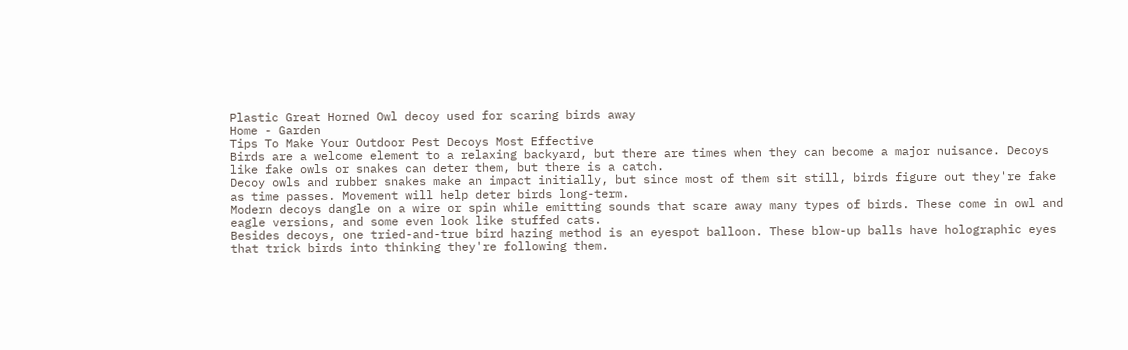Plastic Great Horned Owl decoy used for scaring birds away
Home - Garden
Tips To Make Your Outdoor Pest Decoys Most Effective
Birds are a welcome element to a relaxing backyard, but there are times when they can become a major nuisance. Decoys like fake owls or snakes can deter them, but there is a catch.
Decoy owls and rubber snakes make an impact initially, but since most of them sit still, birds figure out they're fake as time passes. Movement will help deter birds long-term.
Modern decoys dangle on a wire or spin while emitting sounds that scare away many types of birds. These come in owl and eagle versions, and some even look like stuffed cats.
Besides decoys, one tried-and-true bird hazing method is an eyespot balloon. These blow-up balls have holographic eyes that trick birds into thinking they're following them.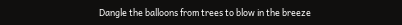Dangle the balloons from trees to blow in the breeze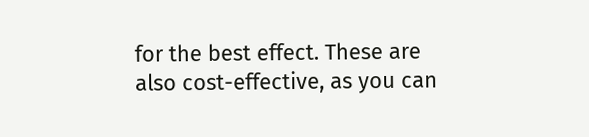for the best effect. These are also cost-effective, as you can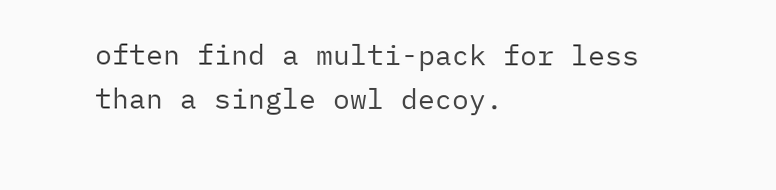often find a multi-pack for less than a single owl decoy.